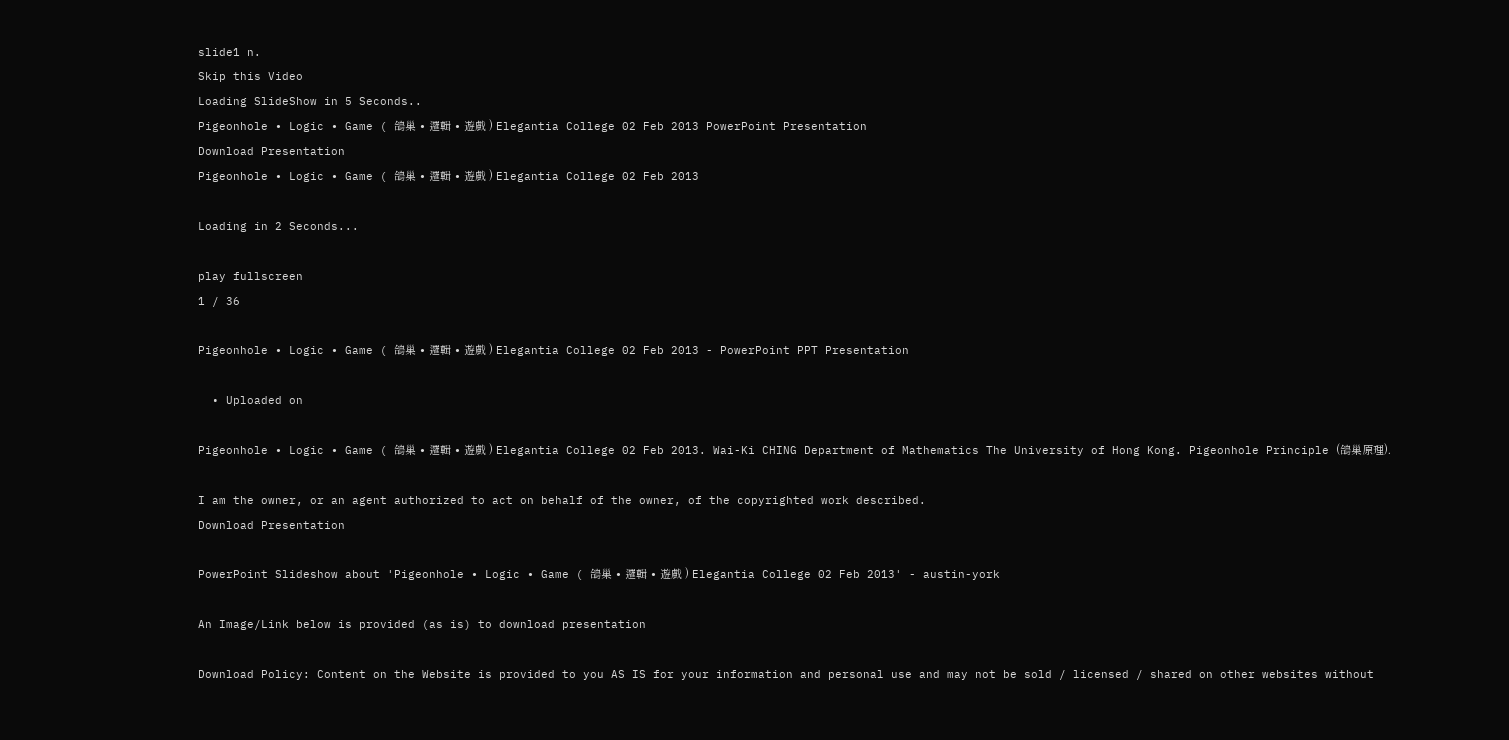slide1 n.
Skip this Video
Loading SlideShow in 5 Seconds..
Pigeonhole ∙ Logic ∙ Game ( 鴿巢 ∙ 邏輯 ∙ 遊戲 ) Elegantia College 02 Feb 2013 PowerPoint Presentation
Download Presentation
Pigeonhole ∙ Logic ∙ Game ( 鴿巢 ∙ 邏輯 ∙ 遊戲 ) Elegantia College 02 Feb 2013

Loading in 2 Seconds...

play fullscreen
1 / 36

Pigeonhole ∙ Logic ∙ Game ( 鴿巢 ∙ 邏輯 ∙ 遊戲 ) Elegantia College 02 Feb 2013 - PowerPoint PPT Presentation

  • Uploaded on

Pigeonhole ∙ Logic ∙ Game ( 鴿巢 ∙ 邏輯 ∙ 遊戲 ) Elegantia College 02 Feb 2013. Wai-Ki CHING Department of Mathematics The University of Hong Kong. Pigeonhole Principle (鴿巢原理).

I am the owner, or an agent authorized to act on behalf of the owner, of the copyrighted work described.
Download Presentation

PowerPoint Slideshow about 'Pigeonhole ∙ Logic ∙ Game ( 鴿巢 ∙ 邏輯 ∙ 遊戲 ) Elegantia College 02 Feb 2013' - austin-york

An Image/Link below is provided (as is) to download presentation

Download Policy: Content on the Website is provided to you AS IS for your information and personal use and may not be sold / licensed / shared on other websites without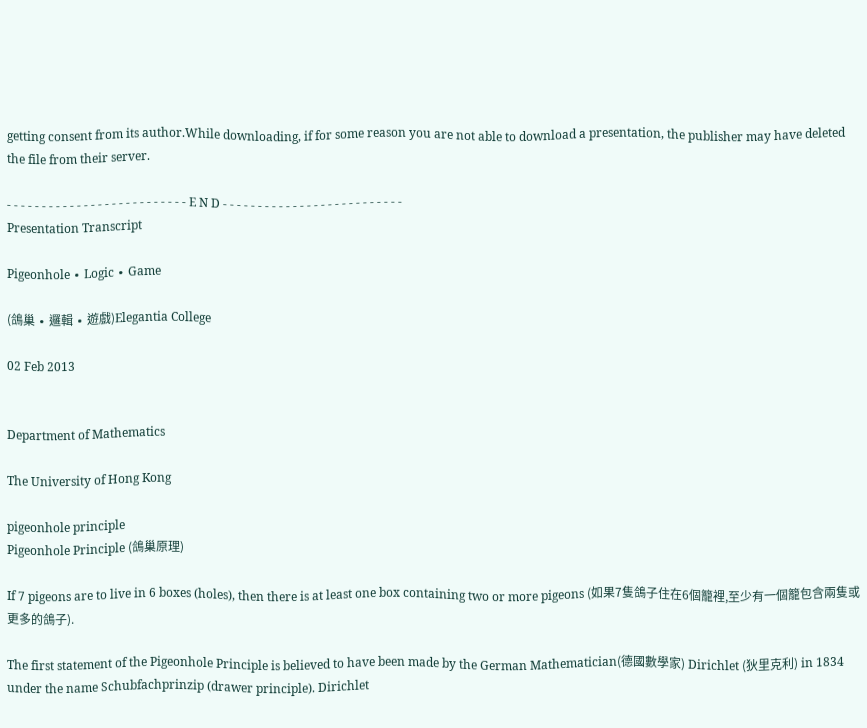getting consent from its author.While downloading, if for some reason you are not able to download a presentation, the publisher may have deleted the file from their server.

- - - - - - - - - - - - - - - - - - - - - - - - - - E N D - - - - - - - - - - - - - - - - - - - - - - - - - -
Presentation Transcript

Pigeonhole ∙ Logic ∙ Game

(鴿巢 ∙ 邏輯 ∙ 遊戲)Elegantia College

02 Feb 2013


Department of Mathematics

The University of Hong Kong

pigeonhole principle
Pigeonhole Principle (鴿巢原理)

If 7 pigeons are to live in 6 boxes (holes), then there is at least one box containing two or more pigeons (如果7隻鴿子住在6個籠裡,至少有一個籠包含兩隻或更多的鴿子).

The first statement of the Pigeonhole Principle is believed to have been made by the German Mathematician(德國數學家) Dirichlet (狄里克利) in 1834 under the name Schubfachprinzip (drawer principle). Dirichlet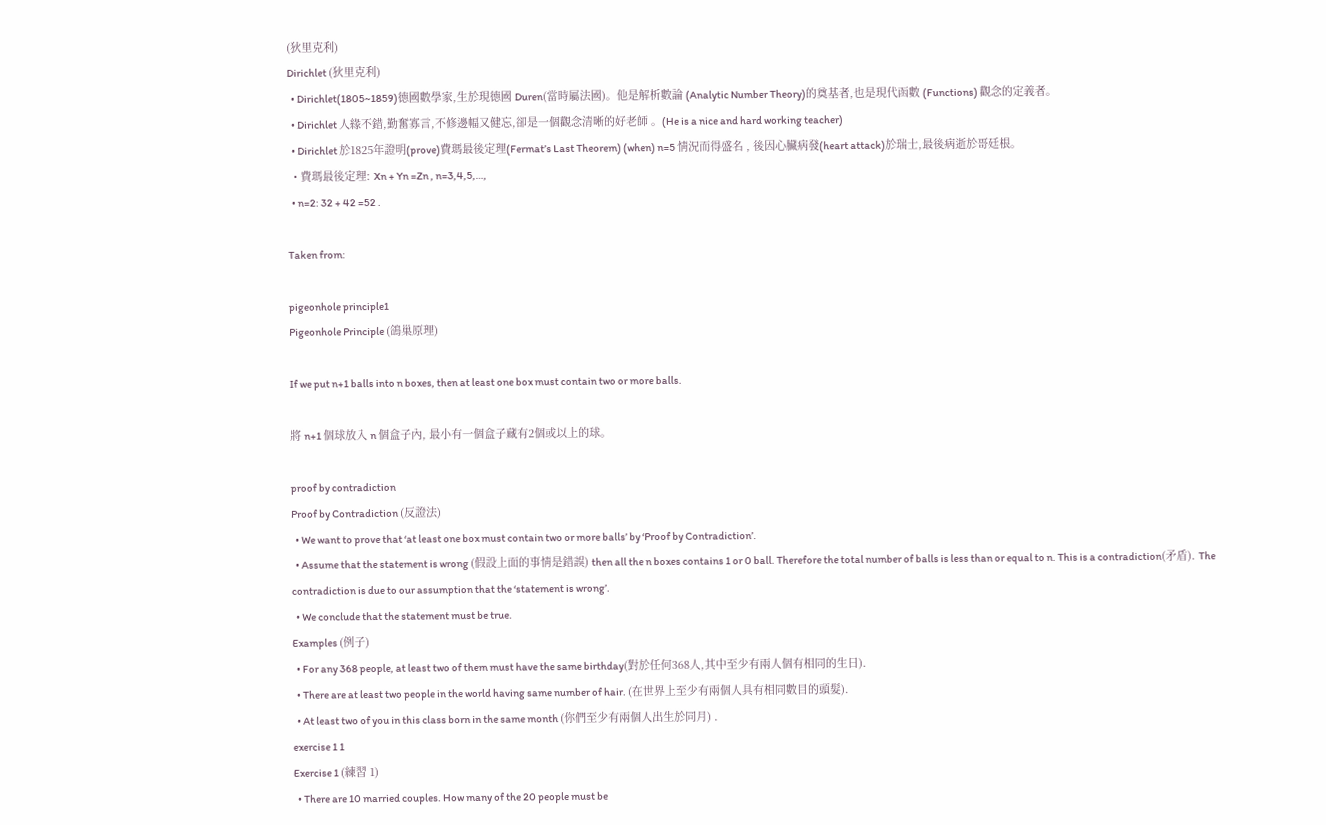(狄里克利)
Dirichlet (狄里克利)
  • Dirichlet(1805~1859)德國數學家,生於現德國 Duren(當時屬法國)。他是解析數論 (Analytic Number Theory)的奠基者,也是現代函數 (Functions) 觀念的定義者。
  • Dirichlet 人緣不錯,勤奮寡言,不修邊幅又健忘,卻是一個觀念清晰的好老師 。(He is a nice and hard working teacher)
  • Dirichlet 於1825年證明(prove)費瑪最後定理(Fermat’s Last Theorem) (when) n=5 情況而得盛名 , 後因心臟病發(heart attack)於瑞士,最後病逝於哥廷根。
  • 費瑪最後定理: Xn + Yn =Zn , n=3,4,5,…,
  • n=2: 32 + 42 =52 .

Taken from:

pigeonhole principle1
Pigeonhole Principle (鴿巢原理)

If we put n+1 balls into n boxes, then at least one box must contain two or more balls.

將 n+1 個球放入 n 個盒子內, 最小有一個盒子藏有2個或以上的球。

proof by contradiction
Proof by Contradiction (反證法)
  • We want to prove that ‘at least one box must contain two or more balls’ by ‘Proof by Contradiction’.
  • Assume that the statement is wrong (假設上面的事情是錯誤) then all the n boxes contains 1 or 0 ball. Therefore the total number of balls is less than or equal to n. This is a contradiction(矛盾). The contradiction is due to our assumption that the ‘statement is wrong’.
  • We conclude that the statement must be true.
Examples (例子)
  • For any 368 people, at least two of them must have the same birthday(對於任何368人,其中至少有兩人個有相同的生日).
  • There are at least two people in the world having same number of hair. (在世界上至少有兩個人具有相同數目的頭髮).
  • At least two of you in this class born in the same month (你們至少有兩個人出生於同月) .
exercise 1 1
Exercise 1 (練習 1)
  • There are 10 married couples. How many of the 20 people must be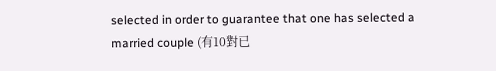selected in order to guarantee that one has selected a married couple (有10對已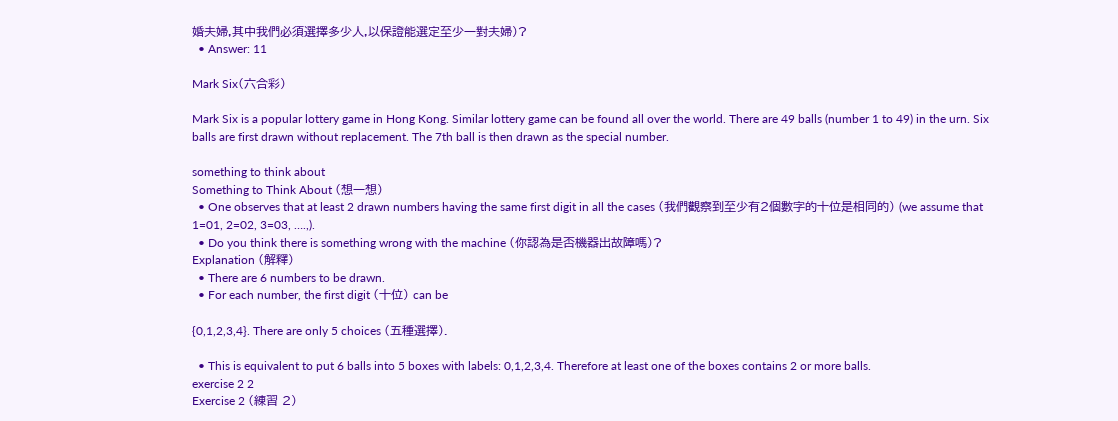婚夫婦,其中我們必須選擇多少人,以保證能選定至少一對夫婦)?
  • Answer: 11

Mark Six(六合彩)

Mark Six is a popular lottery game in Hong Kong. Similar lottery game can be found all over the world. There are 49 balls (number 1 to 49) in the urn. Six balls are first drawn without replacement. The 7th ball is then drawn as the special number.

something to think about
Something to Think About (想一想)
  • One observes that at least 2 drawn numbers having the same first digit in all the cases (我們觀察到至少有2個數字的十位是相同的) (we assume that 1=01, 2=02, 3=03, ….,).
  • Do you think there is something wrong with the machine (你認為是否機器出故障嗎)?
Explanation (解釋)
  • There are 6 numbers to be drawn.
  • For each number, the first digit (十位) can be

{0,1,2,3,4}. There are only 5 choices (五種選擇).

  • This is equivalent to put 6 balls into 5 boxes with labels: 0,1,2,3,4. Therefore at least one of the boxes contains 2 or more balls.
exercise 2 2
Exercise 2 (練習 2)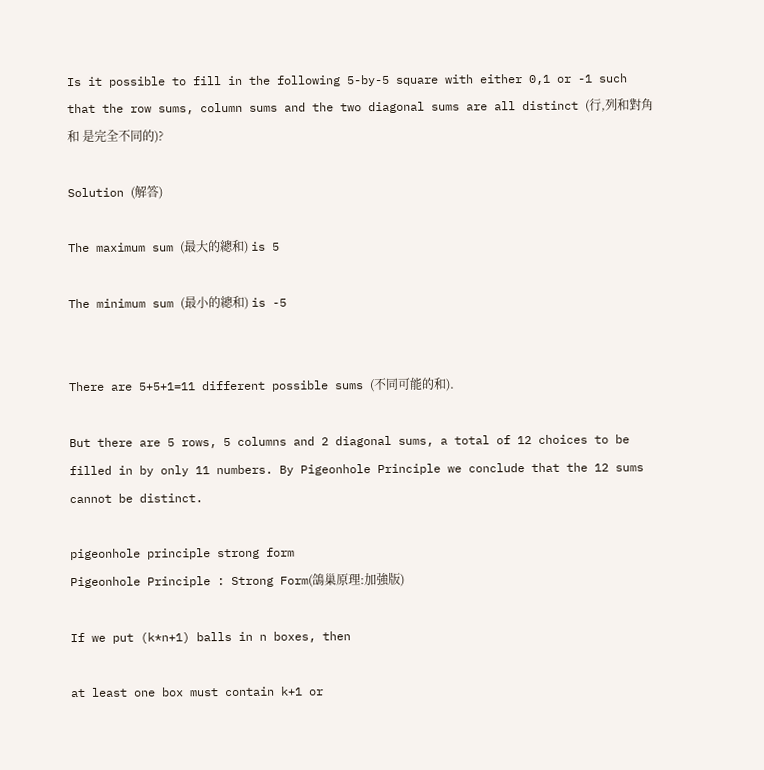Is it possible to fill in the following 5-by-5 square with either 0,1 or -1 such that the row sums, column sums and the two diagonal sums are all distinct (行,列和對角和 是完全不同的)?

Solution (解答)

The maximum sum (最大的總和) is 5

The minimum sum (最小的總和) is -5


There are 5+5+1=11 different possible sums (不同可能的和).

But there are 5 rows, 5 columns and 2 diagonal sums, a total of 12 choices to be filled in by only 11 numbers. By Pigeonhole Principle we conclude that the 12 sums cannot be distinct.

pigeonhole principle strong form
Pigeonhole Principle : Strong Form(鴿巢原理:加強版)

If we put (k*n+1) balls in n boxes, then

at least one box must contain k+1 or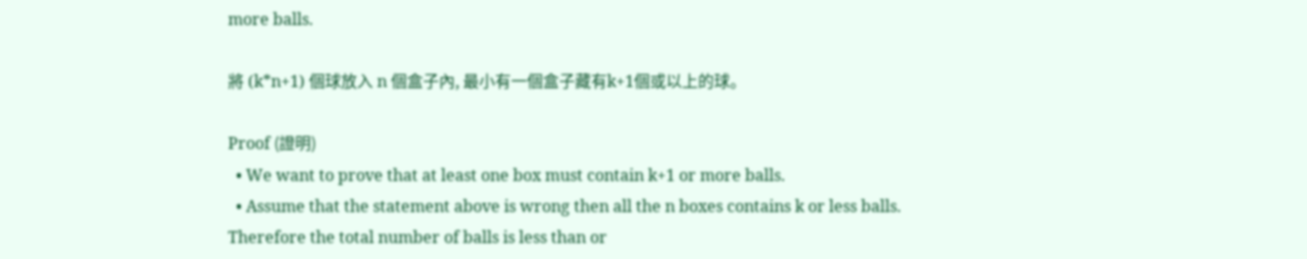more balls.

將 (k*n+1) 個球放入 n 個盒子內, 最小有一個盒子藏有k+1個或以上的球。

Proof (證明)
  • We want to prove that at least one box must contain k+1 or more balls.
  • Assume that the statement above is wrong then all the n boxes contains k or less balls. Therefore the total number of balls is less than or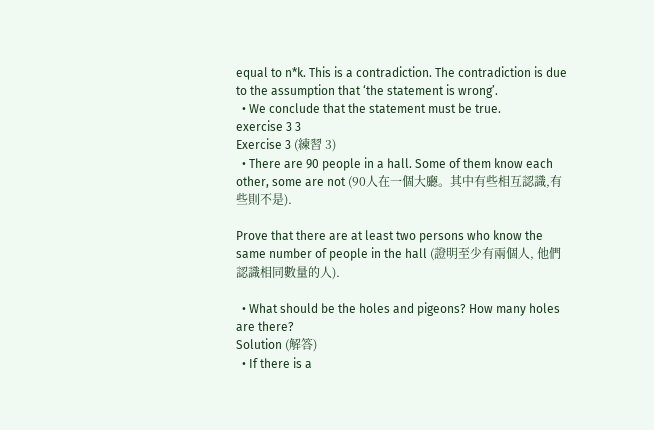equal to n*k. This is a contradiction. The contradiction is due to the assumption that ‘the statement is wrong’.
  • We conclude that the statement must be true.
exercise 3 3
Exercise 3 (練習 3)
  • There are 90 people in a hall. Some of them know each other, some are not (90人在一個大廳。其中有些相互認識,有些則不是).

Prove that there are at least two persons who know the same number of people in the hall (證明至少有兩個人, 他們認識相同數量的人).

  • What should be the holes and pigeons? How many holes are there?
Solution (解答)
  • If there is a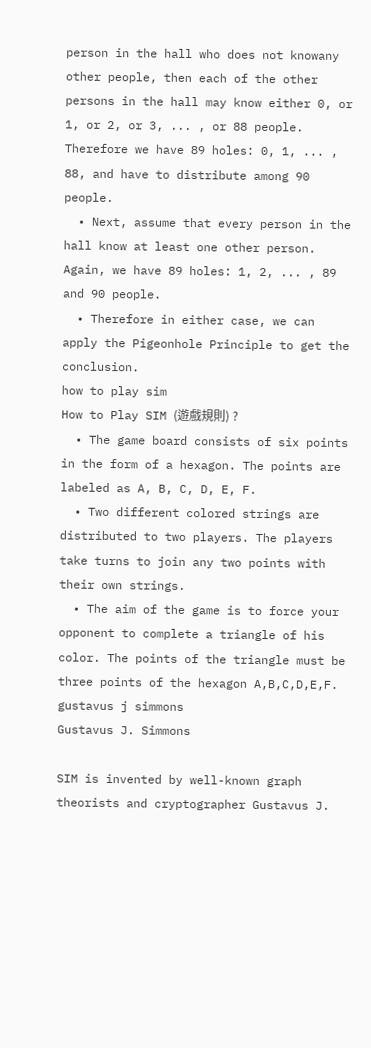person in the hall who does not knowany other people, then each of the other persons in the hall may know either 0, or 1, or 2, or 3, ... , or 88 people. Therefore we have 89 holes: 0, 1, ... , 88, and have to distribute among 90 people.
  • Next, assume that every person in the hall know at least one other person. Again, we have 89 holes: 1, 2, ... , 89 and 90 people.
  • Therefore in either case, we can apply the Pigeonhole Principle to get the conclusion.
how to play sim
How to Play SIM (遊戲規則) ?
  • The game board consists of six points in the form of a hexagon. The points are labeled as A, B, C, D, E, F.
  • Two different colored strings are distributed to two players. The players take turns to join any two points with their own strings.
  • The aim of the game is to force your opponent to complete a triangle of his color. The points of the triangle must be three points of the hexagon A,B,C,D,E,F.
gustavus j simmons
Gustavus J. Simmons

SIM is invented by well-known graph theorists and cryptographer Gustavus J.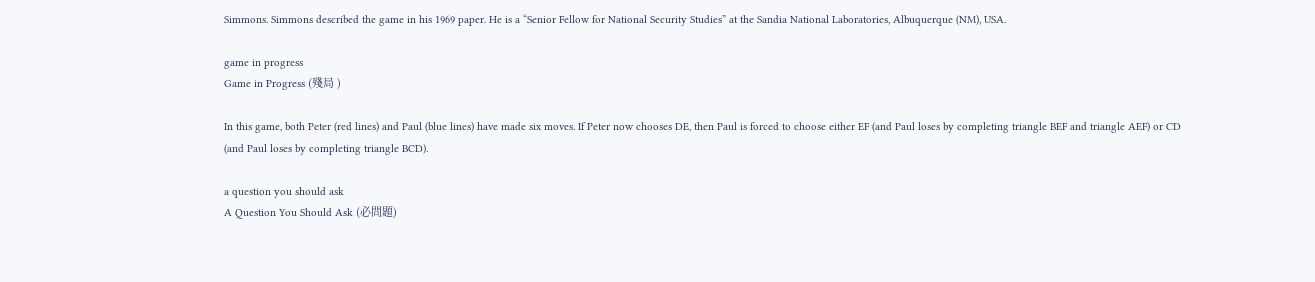Simmons. Simmons described the game in his 1969 paper. He is a “Senior Fellow for National Security Studies” at the Sandia National Laboratories, Albuquerque (NM), USA.

game in progress
Game in Progress (殘局 )

In this game, both Peter (red lines) and Paul (blue lines) have made six moves. If Peter now chooses DE, then Paul is forced to choose either EF (and Paul loses by completing triangle BEF and triangle AEF) or CD (and Paul loses by completing triangle BCD).

a question you should ask
A Question You Should Ask (必問題)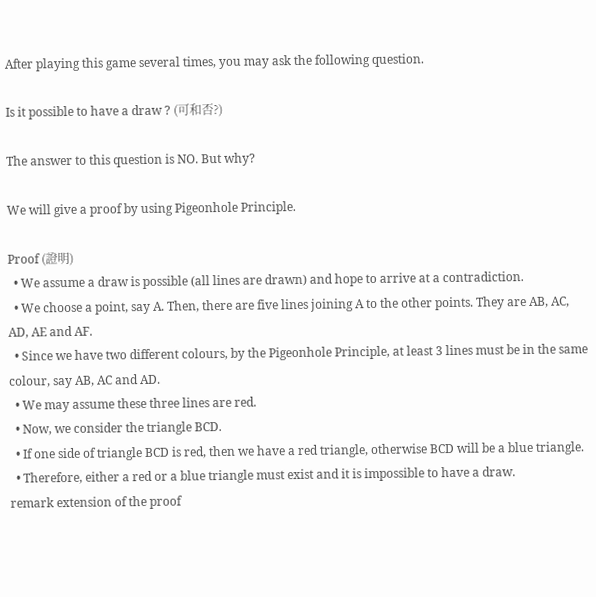After playing this game several times, you may ask the following question.

Is it possible to have a draw ? (可和否?)

The answer to this question is NO. But why?

We will give a proof by using Pigeonhole Principle.

Proof (證明)
  • We assume a draw is possible (all lines are drawn) and hope to arrive at a contradiction.
  • We choose a point, say A. Then, there are five lines joining A to the other points. They are AB, AC, AD, AE and AF.
  • Since we have two different colours, by the Pigeonhole Principle, at least 3 lines must be in the same colour, say AB, AC and AD.
  • We may assume these three lines are red.
  • Now, we consider the triangle BCD.
  • If one side of triangle BCD is red, then we have a red triangle, otherwise BCD will be a blue triangle.
  • Therefore, either a red or a blue triangle must exist and it is impossible to have a draw.
remark extension of the proof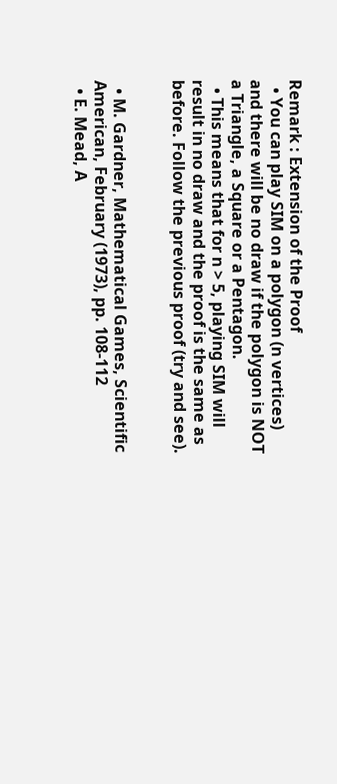Remark : Extension of the Proof
  • You can play SIM on a polygon (n vertices) and there will be no draw if the polygon is NOT a Triangle, a Square or a Pentagon.
  • This means that for n > 5, playing SIM will result in no draw and the proof is the same as before. Follow the previous proof (try and see).


  • M. Gardner, Mathematical Games, Scientific American, February (1973), pp. 108-112
  • E. Mead, A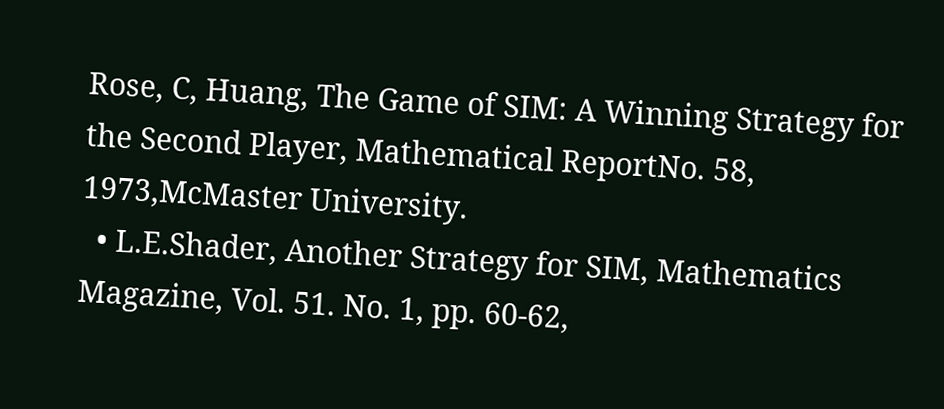Rose, C, Huang, The Game of SIM: A Winning Strategy for the Second Player, Mathematical ReportNo. 58, 1973,McMaster University.
  • L.E.Shader, Another Strategy for SIM, Mathematics Magazine, Vol. 51. No. 1, pp. 60-62,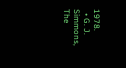1978.
  • G. J. Simmons, The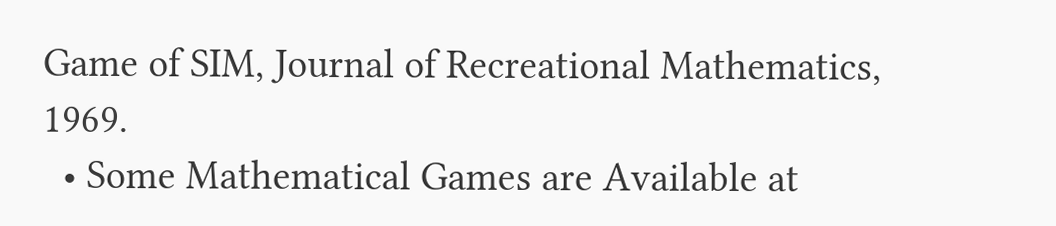Game of SIM, Journal of Recreational Mathematics, 1969.
  • Some Mathematical Games are Available at